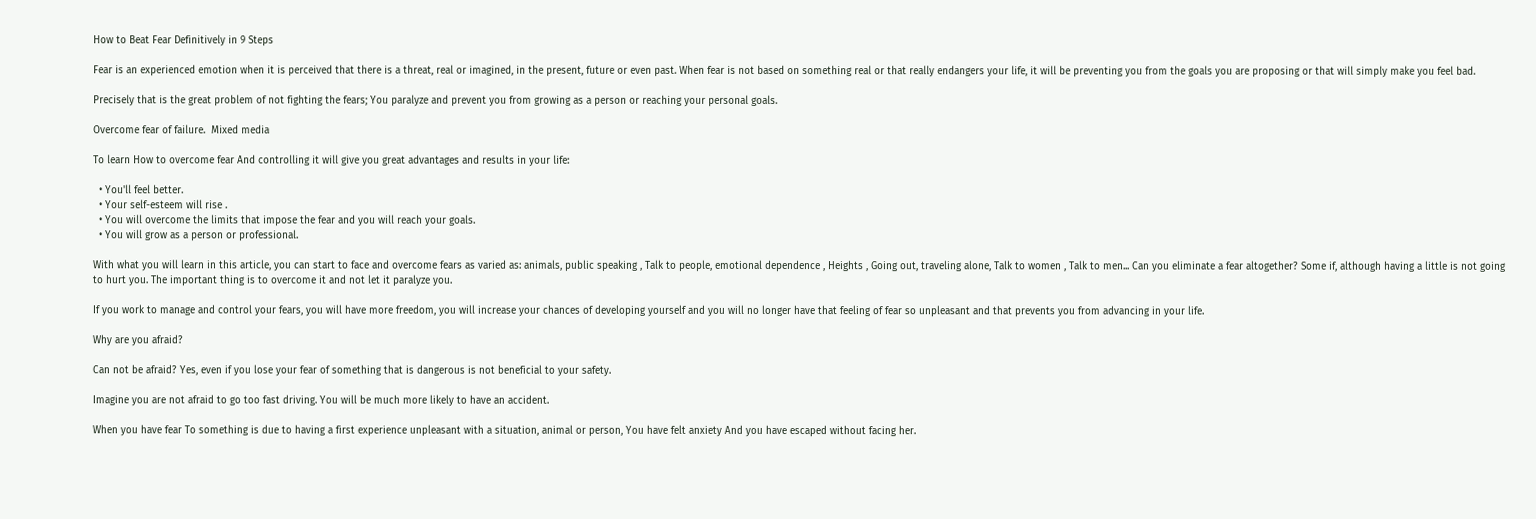How to Beat Fear Definitively in 9 Steps

Fear is an experienced emotion when it is perceived that there is a threat, real or imagined, in the present, future or even past. When fear is not based on something real or that really endangers your life, it will be preventing you from the goals you are proposing or that will simply make you feel bad.

Precisely that is the great problem of not fighting the fears; You paralyze and prevent you from growing as a person or reaching your personal goals.

Overcome fear of failure.  Mixed media

To learn How to overcome fear And controlling it will give you great advantages and results in your life:

  • You'll feel better.
  • Your self-esteem will rise .
  • You will overcome the limits that impose the fear and you will reach your goals.
  • You will grow as a person or professional.

With what you will learn in this article, you can start to face and overcome fears as varied as: animals, public speaking , Talk to people, emotional dependence , Heights , Going out, traveling alone, Talk to women , Talk to men... Can you eliminate a fear altogether? Some if, although having a little is not going to hurt you. The important thing is to overcome it and not let it paralyze you.

If you work to manage and control your fears, you will have more freedom, you will increase your chances of developing yourself and you will no longer have that feeling of fear so unpleasant and that prevents you from advancing in your life.

Why are you afraid?

Can not be afraid? Yes, even if you lose your fear of something that is dangerous is not beneficial to your safety.

Imagine you are not afraid to go too fast driving. You will be much more likely to have an accident.

When you have fear To something is due to having a first experience unpleasant with a situation, animal or person, You have felt anxiety And you have escaped without facing her.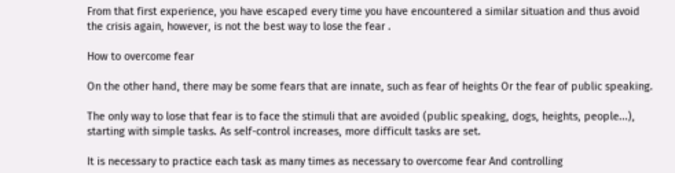From that first experience, you have escaped every time you have encountered a similar situation and thus avoid the crisis again, however, is not the best way to lose the fear .

How to overcome fear

On the other hand, there may be some fears that are innate, such as fear of heights Or the fear of public speaking.

The only way to lose that fear is to face the stimuli that are avoided (public speaking, dogs, heights, people...), starting with simple tasks. As self-control increases, more difficult tasks are set.

It is necessary to practice each task as many times as necessary to overcome fear And controlling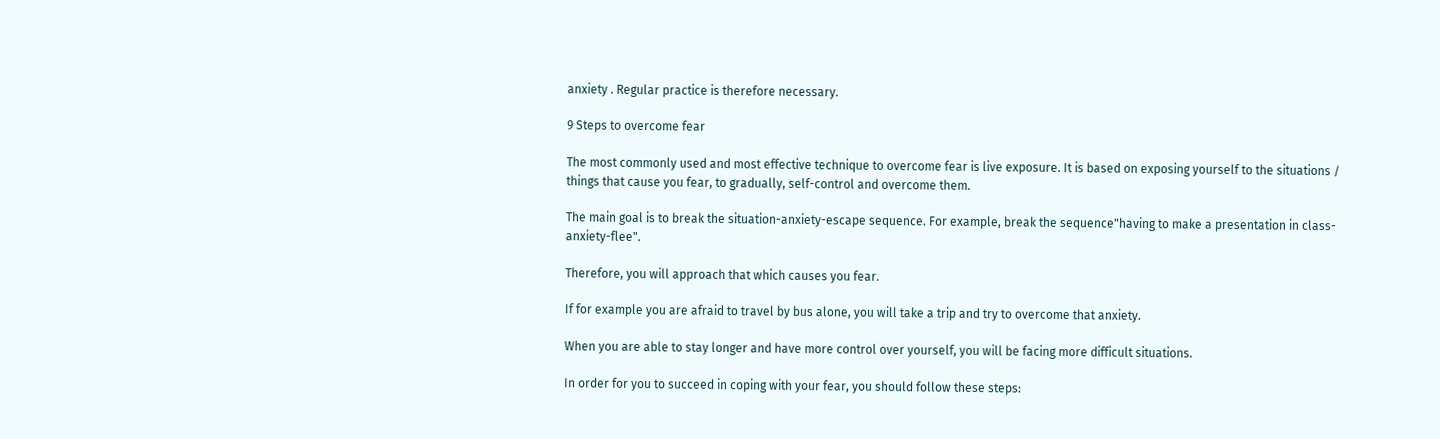anxiety . Regular practice is therefore necessary.

9 Steps to overcome fear

The most commonly used and most effective technique to overcome fear is live exposure. It is based on exposing yourself to the situations / things that cause you fear, to gradually, self-control and overcome them.

The main goal is to break the situation-anxiety-escape sequence. For example, break the sequence"having to make a presentation in class-anxiety-flee".

Therefore, you will approach that which causes you fear.

If for example you are afraid to travel by bus alone, you will take a trip and try to overcome that anxiety.

When you are able to stay longer and have more control over yourself, you will be facing more difficult situations.

In order for you to succeed in coping with your fear, you should follow these steps: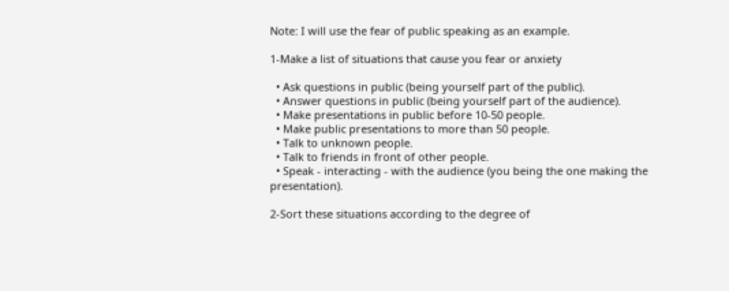Note: I will use the fear of public speaking as an example.

1-Make a list of situations that cause you fear or anxiety

  • Ask questions in public (being yourself part of the public).
  • Answer questions in public (being yourself part of the audience).
  • Make presentations in public before 10-50 people.
  • Make public presentations to more than 50 people.
  • Talk to unknown people.
  • Talk to friends in front of other people.
  • Speak - interacting - with the audience (you being the one making the presentation).

2-Sort these situations according to the degree of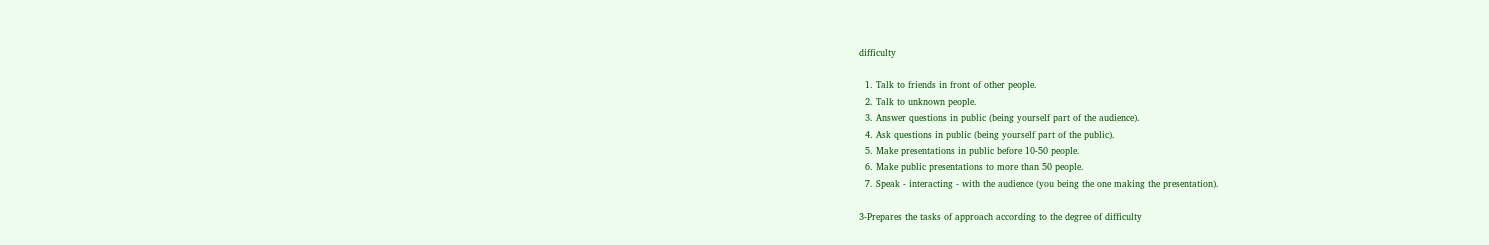difficulty

  1. Talk to friends in front of other people.
  2. Talk to unknown people.
  3. Answer questions in public (being yourself part of the audience).
  4. Ask questions in public (being yourself part of the public).
  5. Make presentations in public before 10-50 people.
  6. Make public presentations to more than 50 people.
  7. Speak - interacting - with the audience (you being the one making the presentation).

3-Prepares the tasks of approach according to the degree of difficulty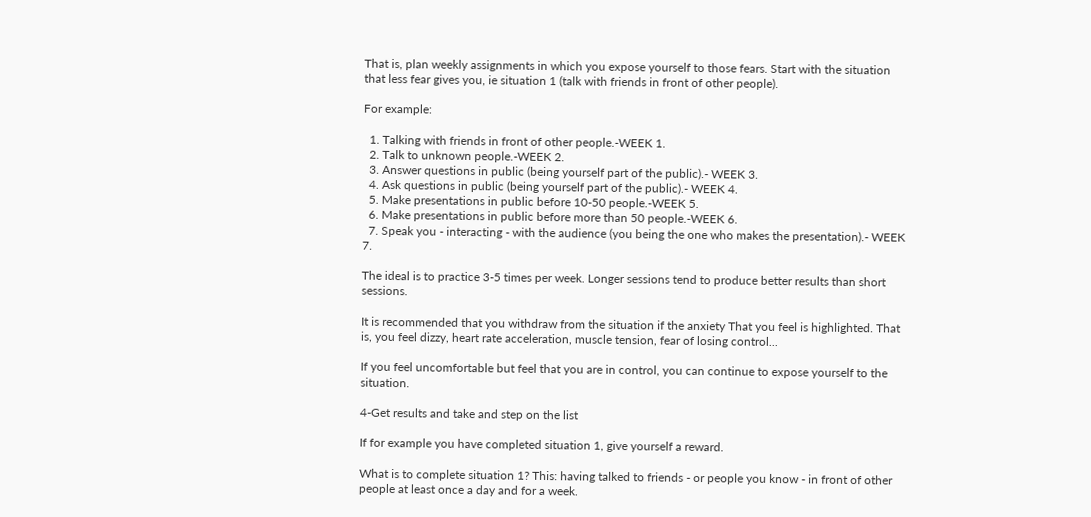That is, plan weekly assignments in which you expose yourself to those fears. Start with the situation that less fear gives you, ie situation 1 (talk with friends in front of other people).

For example:

  1. Talking with friends in front of other people.-WEEK 1.
  2. Talk to unknown people.-WEEK 2.
  3. Answer questions in public (being yourself part of the public).- WEEK 3.
  4. Ask questions in public (being yourself part of the public).- WEEK 4.
  5. Make presentations in public before 10-50 people.-WEEK 5.
  6. Make presentations in public before more than 50 people.-WEEK 6.
  7. Speak you - interacting - with the audience (you being the one who makes the presentation).- WEEK 7.

The ideal is to practice 3-5 times per week. Longer sessions tend to produce better results than short sessions.

It is recommended that you withdraw from the situation if the anxiety That you feel is highlighted. That is, you feel dizzy, heart rate acceleration, muscle tension, fear of losing control...

If you feel uncomfortable but feel that you are in control, you can continue to expose yourself to the situation.

4-Get results and take and step on the list

If for example you have completed situation 1, give yourself a reward.

What is to complete situation 1? This: having talked to friends - or people you know - in front of other people at least once a day and for a week.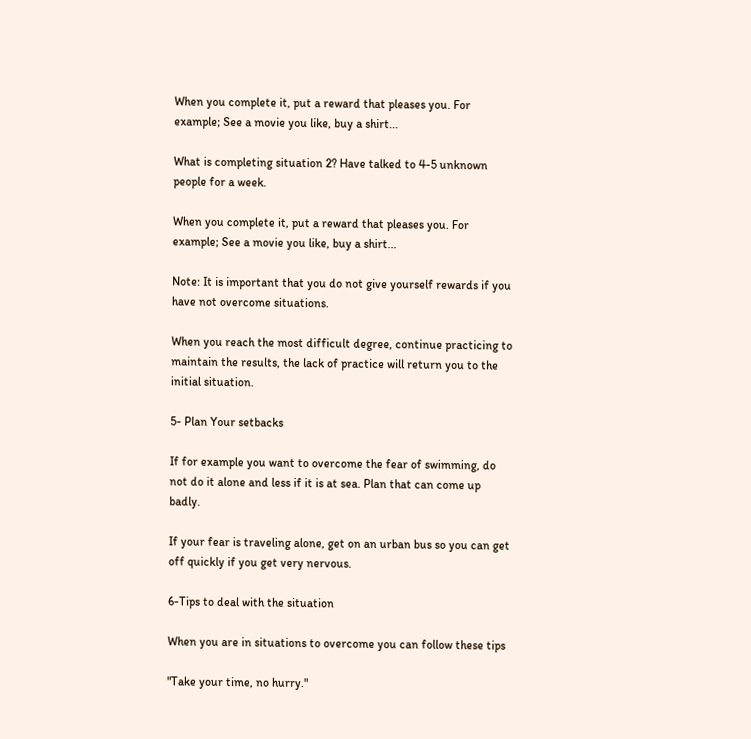When you complete it, put a reward that pleases you. For example; See a movie you like, buy a shirt...

What is completing situation 2? Have talked to 4-5 unknown people for a week.

When you complete it, put a reward that pleases you. For example; See a movie you like, buy a shirt...

Note: It is important that you do not give yourself rewards if you have not overcome situations.

When you reach the most difficult degree, continue practicing to maintain the results, the lack of practice will return you to the initial situation.

5- Plan Your setbacks

If for example you want to overcome the fear of swimming, do not do it alone and less if it is at sea. Plan that can come up badly.

If your fear is traveling alone, get on an urban bus so you can get off quickly if you get very nervous.

6-Tips to deal with the situation

When you are in situations to overcome you can follow these tips

"Take your time, no hurry."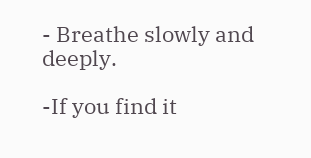- Breathe slowly and deeply.

-If you find it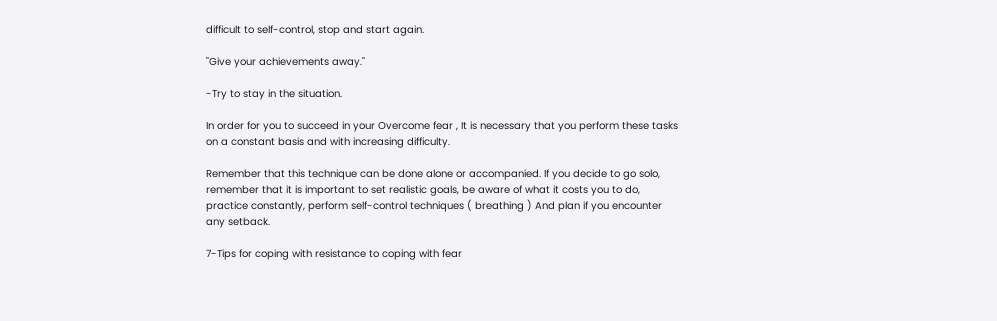difficult to self-control, stop and start again.

"Give your achievements away."

-Try to stay in the situation.

In order for you to succeed in your Overcome fear , It is necessary that you perform these tasks on a constant basis and with increasing difficulty.

Remember that this technique can be done alone or accompanied. If you decide to go solo, remember that it is important to set realistic goals, be aware of what it costs you to do, practice constantly, perform self-control techniques ( breathing ) And plan if you encounter any setback.

7-Tips for coping with resistance to coping with fear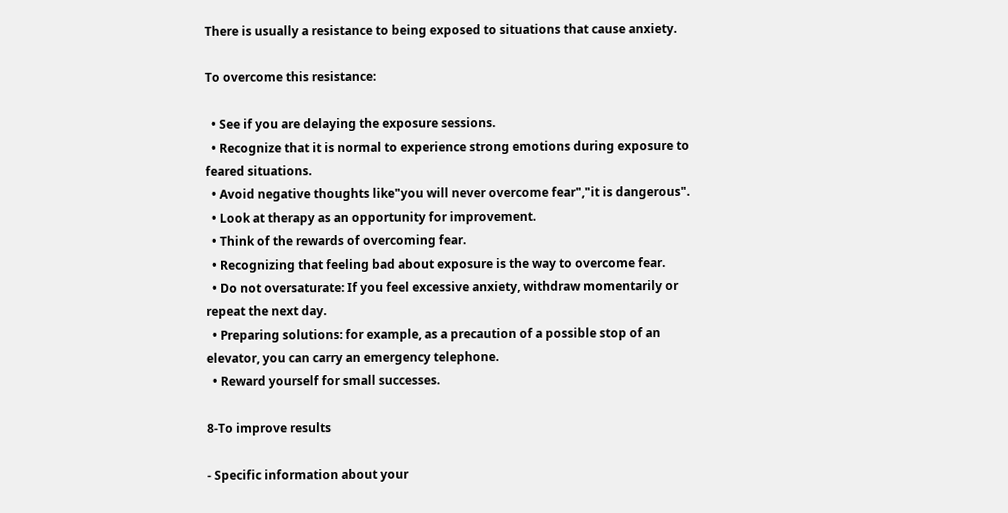There is usually a resistance to being exposed to situations that cause anxiety.

To overcome this resistance:

  • See if you are delaying the exposure sessions.
  • Recognize that it is normal to experience strong emotions during exposure to feared situations.
  • Avoid negative thoughts like"you will never overcome fear","it is dangerous".
  • Look at therapy as an opportunity for improvement.
  • Think of the rewards of overcoming fear.
  • Recognizing that feeling bad about exposure is the way to overcome fear.
  • Do not oversaturate: If you feel excessive anxiety, withdraw momentarily or repeat the next day.
  • Preparing solutions: for example, as a precaution of a possible stop of an elevator, you can carry an emergency telephone.
  • Reward yourself for small successes.

8-To improve results

- Specific information about your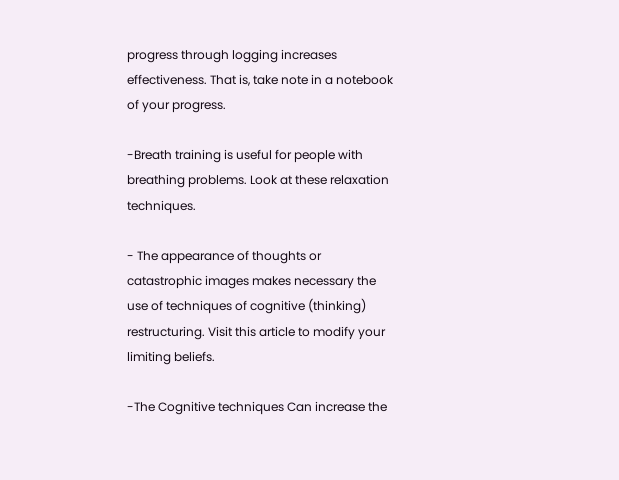progress through logging increases effectiveness. That is, take note in a notebook of your progress.

-Breath training is useful for people with breathing problems. Look at these relaxation techniques.

- The appearance of thoughts or catastrophic images makes necessary the use of techniques of cognitive (thinking) restructuring. Visit this article to modify your limiting beliefs.

-The Cognitive techniques Can increase the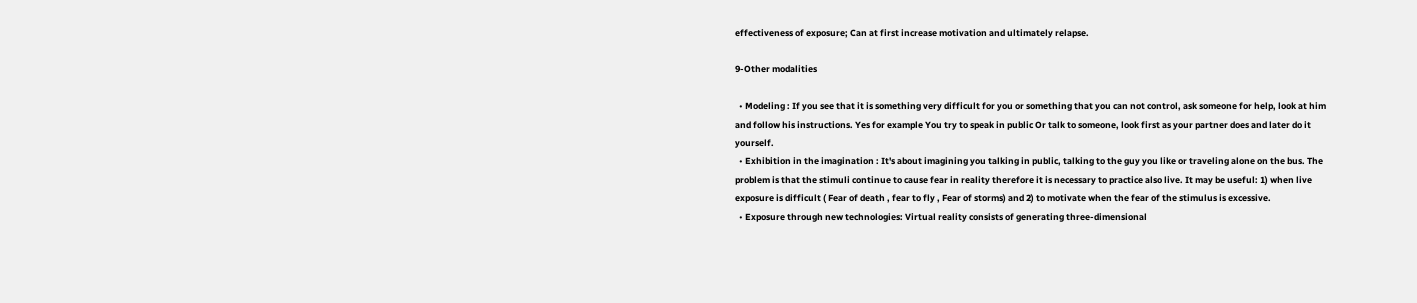effectiveness of exposure; Can at first increase motivation and ultimately relapse.

9-Other modalities

  • Modeling : If you see that it is something very difficult for you or something that you can not control, ask someone for help, look at him and follow his instructions. Yes for example You try to speak in public Or talk to someone, look first as your partner does and later do it yourself.
  • Exhibition in the imagination : It's about imagining you talking in public, talking to the guy you like or traveling alone on the bus. The problem is that the stimuli continue to cause fear in reality therefore it is necessary to practice also live. It may be useful: 1) when live exposure is difficult ( Fear of death , fear to fly , Fear of storms) and 2) to motivate when the fear of the stimulus is excessive.
  • Exposure through new technologies: Virtual reality consists of generating three-dimensional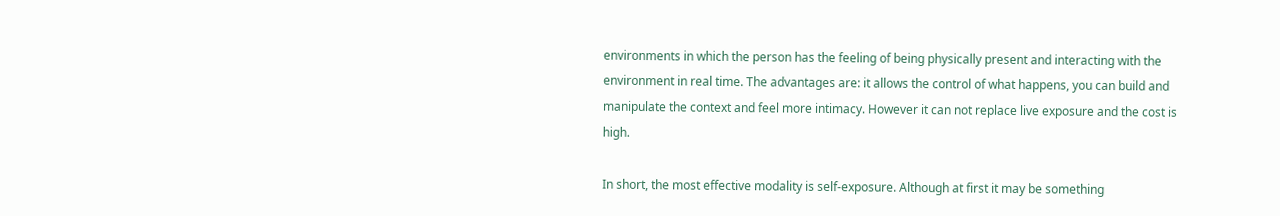environments in which the person has the feeling of being physically present and interacting with the environment in real time. The advantages are: it allows the control of what happens, you can build and manipulate the context and feel more intimacy. However it can not replace live exposure and the cost is high.

In short, the most effective modality is self-exposure. Although at first it may be something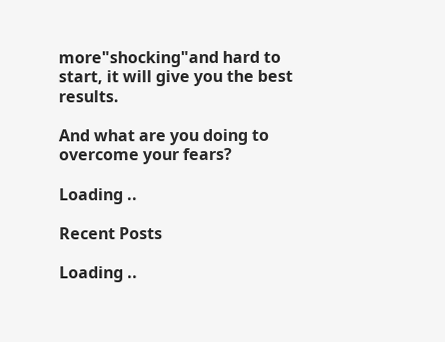more"shocking"and hard to start, it will give you the best results.

And what are you doing to overcome your fears?

Loading ..

Recent Posts

Loading ..